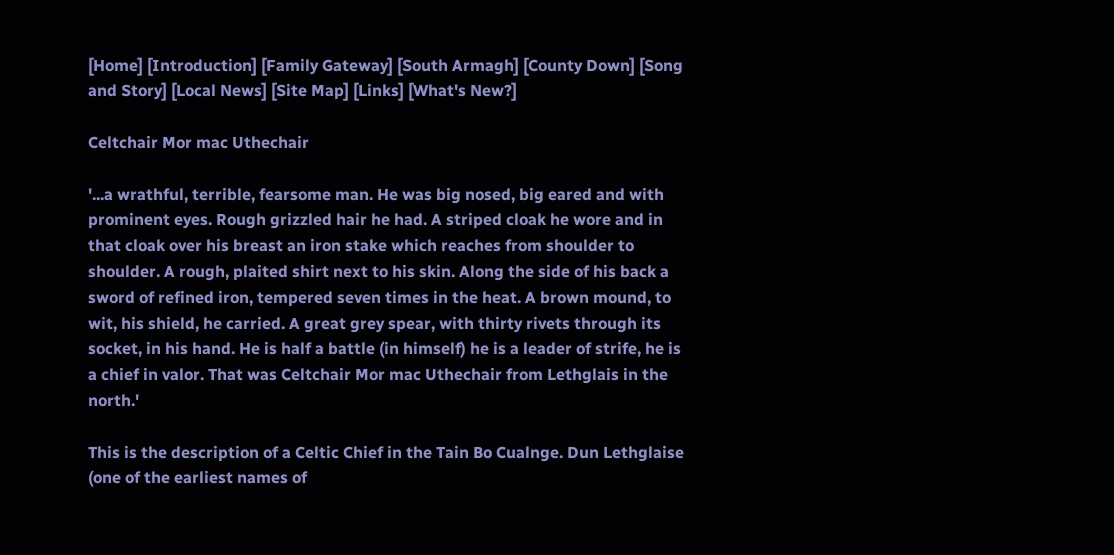[Home] [Introduction] [Family Gateway] [South Armagh] [County Down] [Song and Story] [Local News] [Site Map] [Links] [What's New?]

Celtchair Mor mac Uthechair

'...a wrathful, terrible, fearsome man. He was big nosed, big eared and with prominent eyes. Rough grizzled hair he had. A striped cloak he wore and in that cloak over his breast an iron stake which reaches from shoulder to shoulder. A rough, plaited shirt next to his skin. Along the side of his back a sword of refined iron, tempered seven times in the heat. A brown mound, to wit, his shield, he carried. A great grey spear, with thirty rivets through its socket, in his hand. He is half a battle (in himself) he is a leader of strife, he is a chief in valor. That was Celtchair Mor mac Uthechair from Lethglais in the north.'

This is the description of a Celtic Chief in the Tain Bo Cualnge. Dun Lethglaise (one of the earliest names of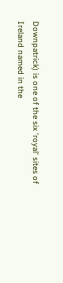Downpatrick) is one of the six 'royal' sites of Ireland named in the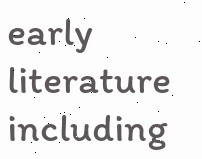early literature including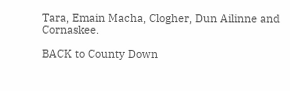Tara, Emain Macha, Clogher, Dun Ailinne and Cornaskee.

BACK to County Down